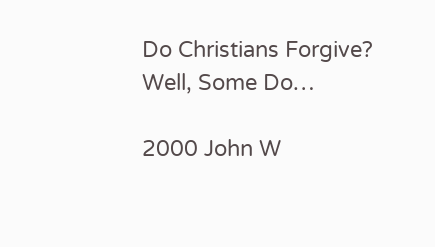Do Christians Forgive? Well, Some Do…

2000 John W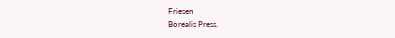Friesen
Borealis Press.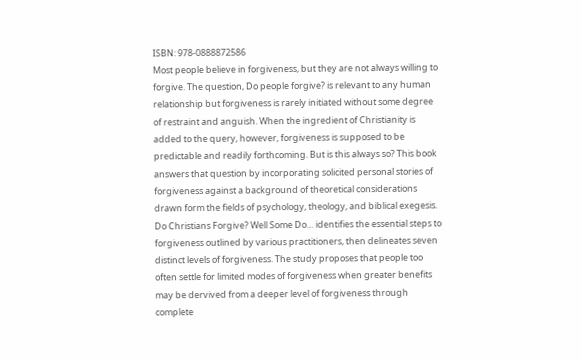ISBN: 978-0888872586
Most people believe in forgiveness, but they are not always willing to forgive. The question, Do people forgive? is relevant to any human relationship but forgiveness is rarely initiated without some degree of restraint and anguish. When the ingredient of Christianity is added to the query, however, forgiveness is supposed to be predictable and readily forthcoming. But is this always so? This book answers that question by incorporating solicited personal stories of forgiveness against a background of theoretical considerations drawn form the fields of psychology, theology, and biblical exegesis. Do Christians Forgive? Well Some Do… identifies the essential steps to forgiveness outlined by various practitioners, then delineates seven distinct levels of forgiveness. The study proposes that people too often settle for limited modes of forgiveness when greater benefits may be dervived from a deeper level of forgiveness through complete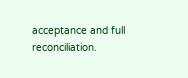acceptance and full reconciliation.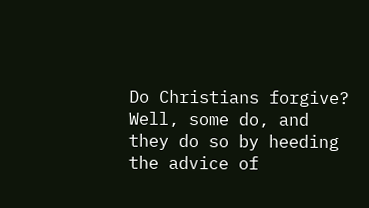Do Christians forgive? Well, some do, and they do so by heeding the advice of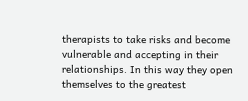therapists to take risks and become vulnerable and accepting in their relationships. In this way they open themselves to the greatest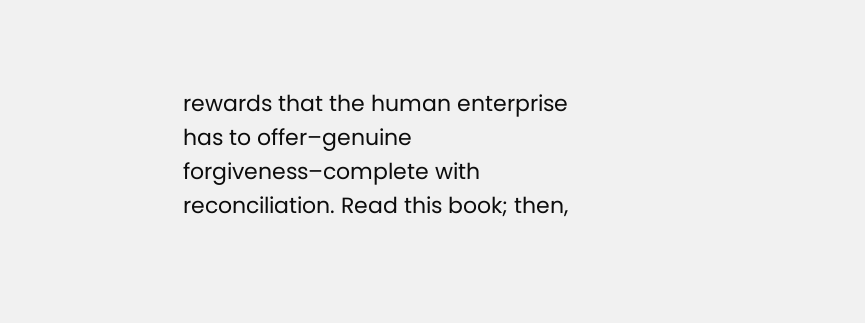rewards that the human enterprise has to offer–genuine forgiveness–complete with reconciliation. Read this book; then,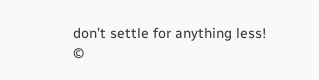don’t settle for anything less!
©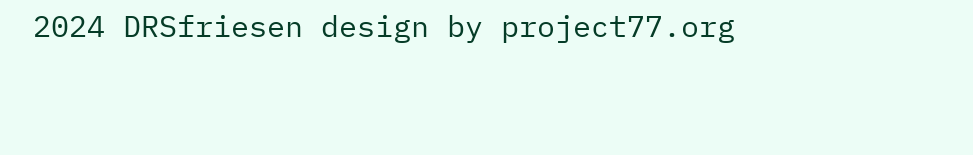2024 DRSfriesen design by project77.org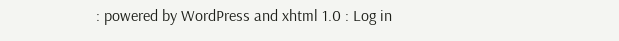: powered by WordPress and xhtml 1.0 : Log in